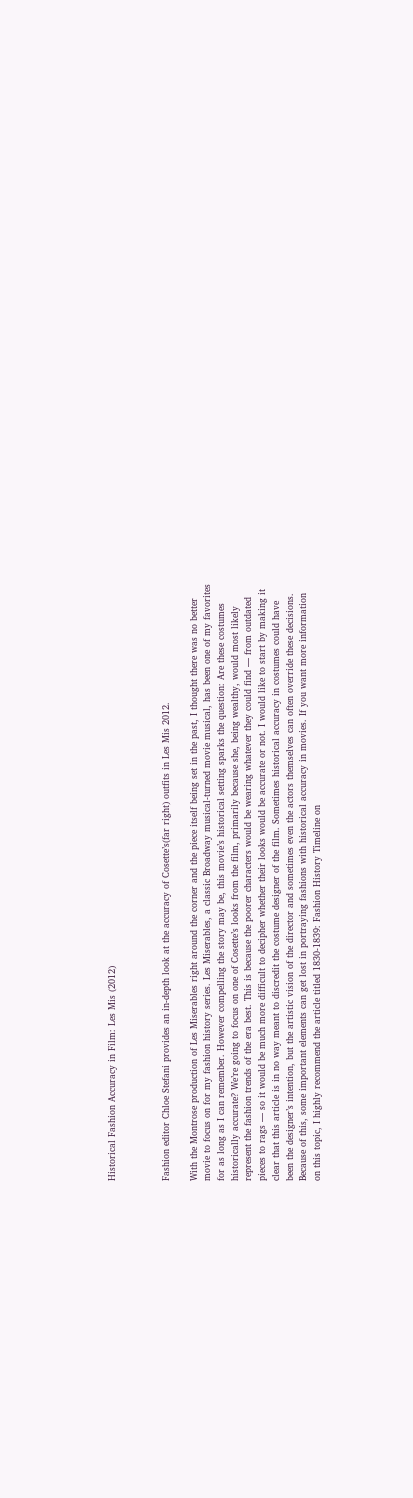Historical Fashion Accuracy in Film: Les Mis (2012)



Fashion editor Chloe Stefani provides an in-depth look at the accuracy of Cosette’s(far right) outfits in Les Mis 2012.

With the Montrose production of Les Miserables right around the corner and the piece itself being set in the past, I thought there was no better movie to focus on for my fashion history series. Les Miserables, a classic Broadway musical-turned movie musical, has been one of my favorites for as long as I can remember. However compelling the story may be, this movie’s historical setting sparks the question: Are these costumes historically accurate? We’re going to focus on one of Cosette’s looks from the film, primarily because she, being wealthy, would most likely represent the fashion trends of the era best. This is because the poorer characters would be wearing whatever they could find — from outdated pieces to rags — so it would be much more difficult to decipher whether their looks would be accurate or not. I would like to start by making it clear that this article is in no way meant to discredit the costume designer of the film. Sometimes historical accuracy in costumes could have been the designer’s intention, but the artistic vision of the director and sometimes even the actors themselves can often override these decisions. Because of this, some important elements can get lost in portraying fashions with historical accuracy in movies. If you want more information on this topic, I highly recommend the article titled 1830-1839: Fashion History Timeline on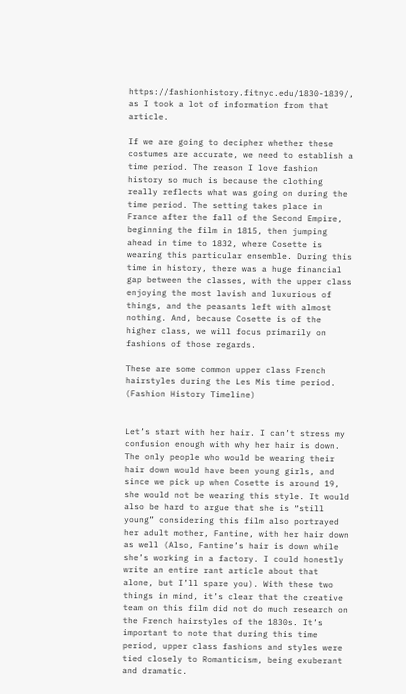https://fashionhistory.fitnyc.edu/1830-1839/, as I took a lot of information from that article.

If we are going to decipher whether these costumes are accurate, we need to establish a time period. The reason I love fashion history so much is because the clothing really reflects what was going on during the time period. The setting takes place in France after the fall of the Second Empire, beginning the film in 1815, then jumping ahead in time to 1832, where Cosette is wearing this particular ensemble. During this time in history, there was a huge financial gap between the classes, with the upper class enjoying the most lavish and luxurious of things, and the peasants left with almost nothing. And, because Cosette is of the higher class, we will focus primarily on fashions of those regards.

These are some common upper class French hairstyles during the Les Mis time period. (Fashion History Timeline)


Let’s start with her hair. I can’t stress my confusion enough with why her hair is down. The only people who would be wearing their hair down would have been young girls, and since we pick up when Cosette is around 19, she would not be wearing this style. It would also be hard to argue that she is “still young” considering this film also portrayed her adult mother, Fantine, with her hair down as well (Also, Fantine’s hair is down while she’s working in a factory. I could honestly write an entire rant article about that alone, but I’ll spare you). With these two things in mind, it’s clear that the creative team on this film did not do much research on the French hairstyles of the 1830s. It’s important to note that during this time period, upper class fashions and styles were tied closely to Romanticism, being exuberant and dramatic.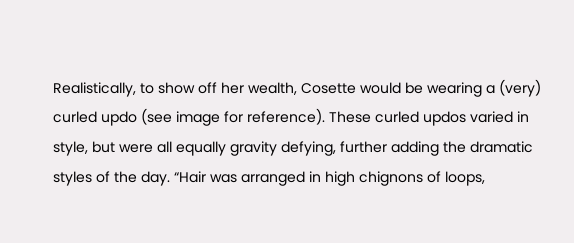Realistically, to show off her wealth, Cosette would be wearing a (very) curled updo (see image for reference). These curled updos varied in style, but were all equally gravity defying, further adding the dramatic styles of the day. “Hair was arranged in high chignons of loops,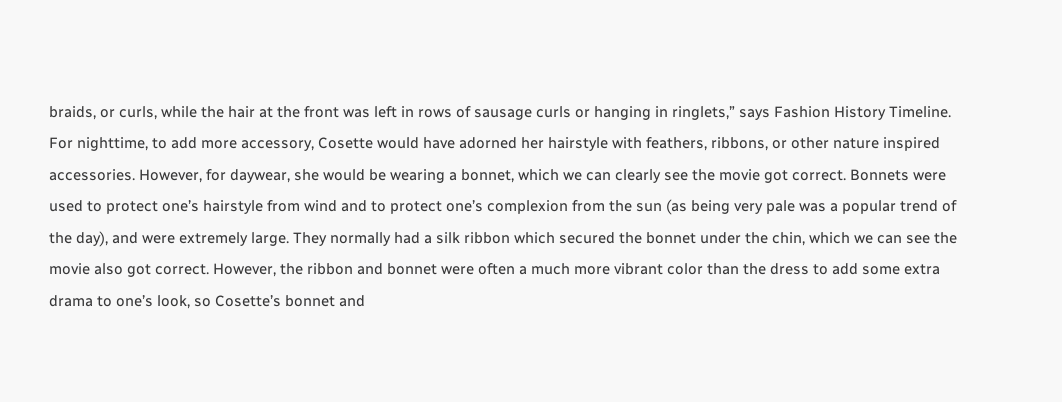braids, or curls, while the hair at the front was left in rows of sausage curls or hanging in ringlets,” says Fashion History Timeline. For nighttime, to add more accessory, Cosette would have adorned her hairstyle with feathers, ribbons, or other nature inspired accessories. However, for daywear, she would be wearing a bonnet, which we can clearly see the movie got correct. Bonnets were used to protect one’s hairstyle from wind and to protect one’s complexion from the sun (as being very pale was a popular trend of the day), and were extremely large. They normally had a silk ribbon which secured the bonnet under the chin, which we can see the movie also got correct. However, the ribbon and bonnet were often a much more vibrant color than the dress to add some extra drama to one’s look, so Cosette’s bonnet and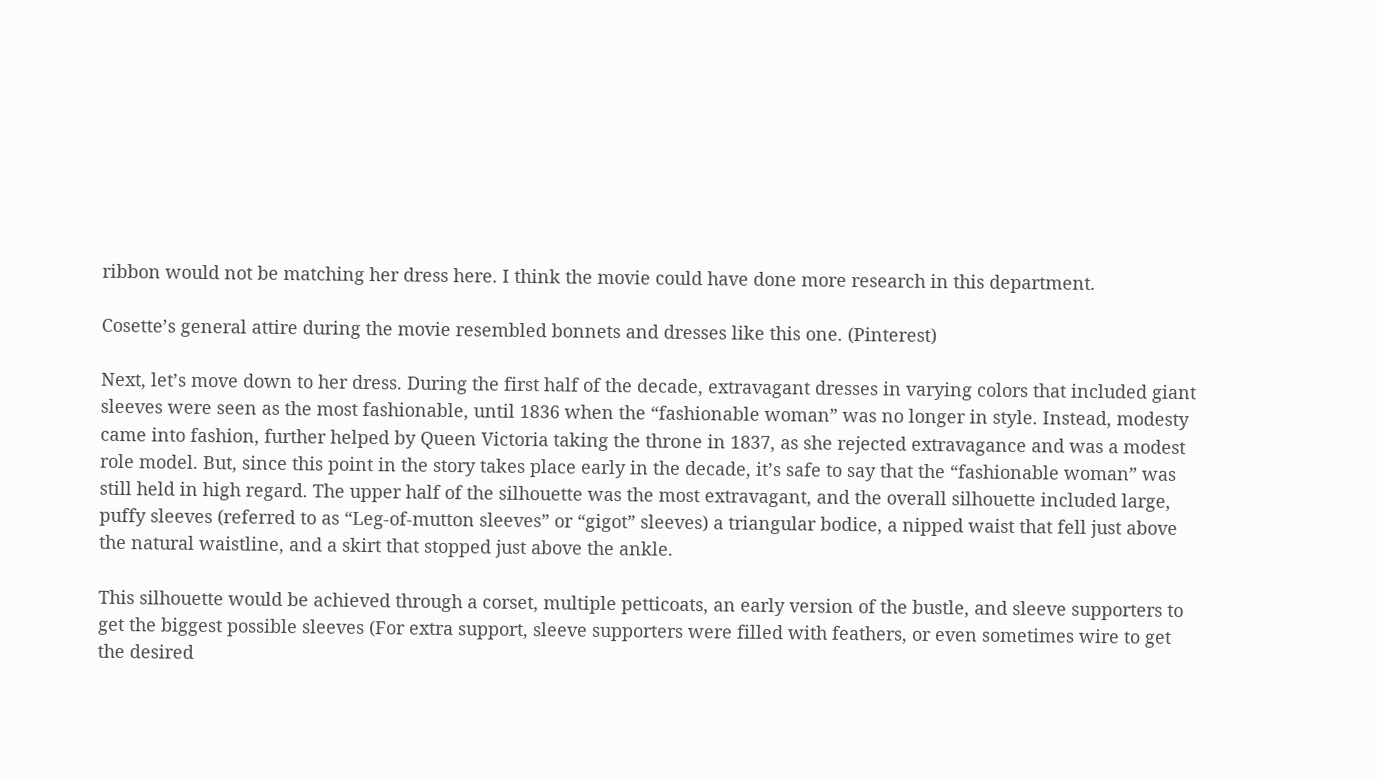ribbon would not be matching her dress here. I think the movie could have done more research in this department.

Cosette’s general attire during the movie resembled bonnets and dresses like this one. (Pinterest)

Next, let’s move down to her dress. During the first half of the decade, extravagant dresses in varying colors that included giant sleeves were seen as the most fashionable, until 1836 when the “fashionable woman” was no longer in style. Instead, modesty came into fashion, further helped by Queen Victoria taking the throne in 1837, as she rejected extravagance and was a modest role model. But, since this point in the story takes place early in the decade, it’s safe to say that the “fashionable woman” was still held in high regard. The upper half of the silhouette was the most extravagant, and the overall silhouette included large, puffy sleeves (referred to as “Leg-of-mutton sleeves” or “gigot” sleeves) a triangular bodice, a nipped waist that fell just above the natural waistline, and a skirt that stopped just above the ankle.

This silhouette would be achieved through a corset, multiple petticoats, an early version of the bustle, and sleeve supporters to get the biggest possible sleeves (For extra support, sleeve supporters were filled with feathers, or even sometimes wire to get the desired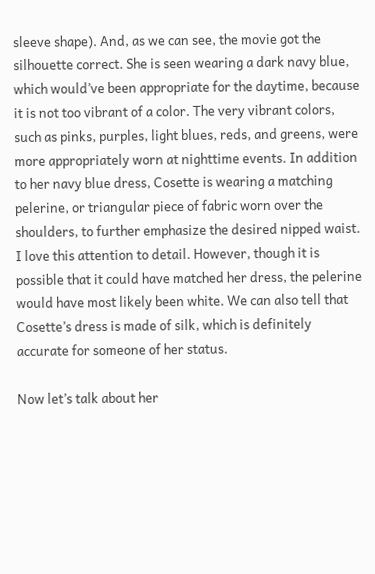sleeve shape). And, as we can see, the movie got the silhouette correct. She is seen wearing a dark navy blue, which would’ve been appropriate for the daytime, because it is not too vibrant of a color. The very vibrant colors, such as pinks, purples, light blues, reds, and greens, were more appropriately worn at nighttime events. In addition to her navy blue dress, Cosette is wearing a matching pelerine, or triangular piece of fabric worn over the shoulders, to further emphasize the desired nipped waist. I love this attention to detail. However, though it is possible that it could have matched her dress, the pelerine would have most likely been white. We can also tell that Cosette’s dress is made of silk, which is definitely accurate for someone of her status.

Now let’s talk about her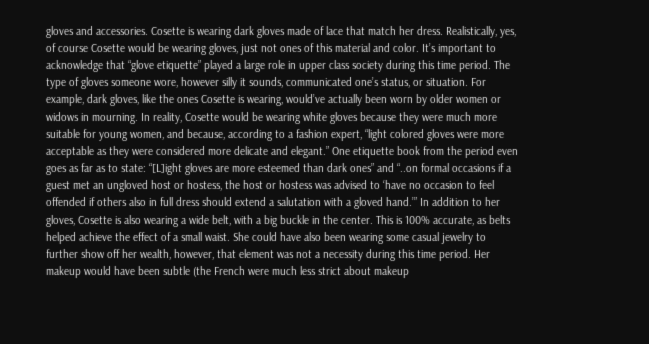gloves and accessories. Cosette is wearing dark gloves made of lace that match her dress. Realistically, yes, of course Cosette would be wearing gloves, just not ones of this material and color. It’s important to acknowledge that “glove etiquette” played a large role in upper class society during this time period. The type of gloves someone wore, however silly it sounds, communicated one’s status, or situation. For example, dark gloves, like the ones Cosette is wearing, would’ve actually been worn by older women or widows in mourning. In reality, Cosette would be wearing white gloves because they were much more suitable for young women, and because, according to a fashion expert, “light colored gloves were more acceptable as they were considered more delicate and elegant.” One etiquette book from the period even goes as far as to state: “[L]ight gloves are more esteemed than dark ones” and “..on formal occasions if a guest met an ungloved host or hostess, the host or hostess was advised to ‘have no occasion to feel offended if others also in full dress should extend a salutation with a gloved hand.’” In addition to her gloves, Cosette is also wearing a wide belt, with a big buckle in the center. This is 100% accurate, as belts helped achieve the effect of a small waist. She could have also been wearing some casual jewelry to further show off her wealth, however, that element was not a necessity during this time period. Her makeup would have been subtle (the French were much less strict about makeup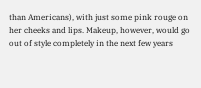than Americans), with just some pink rouge on her cheeks and lips. Makeup, however, would go out of style completely in the next few years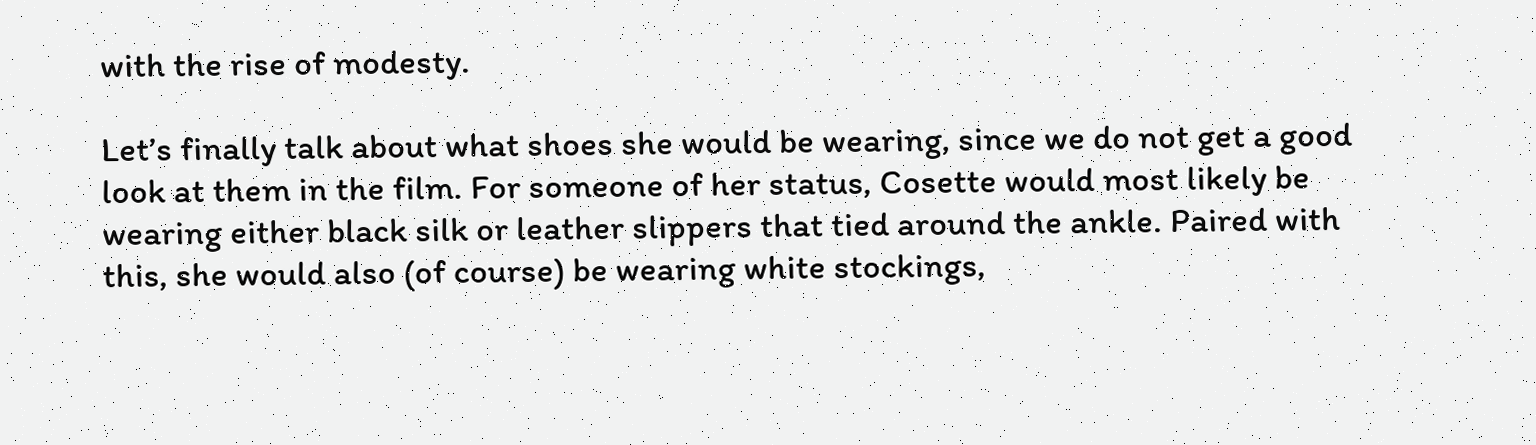with the rise of modesty.

Let’s finally talk about what shoes she would be wearing, since we do not get a good look at them in the film. For someone of her status, Cosette would most likely be wearing either black silk or leather slippers that tied around the ankle. Paired with this, she would also (of course) be wearing white stockings,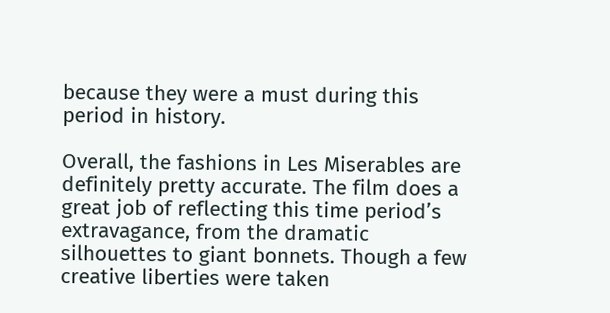because they were a must during this period in history.

Overall, the fashions in Les Miserables are definitely pretty accurate. The film does a great job of reflecting this time period’s extravagance, from the dramatic silhouettes to giant bonnets. Though a few creative liberties were taken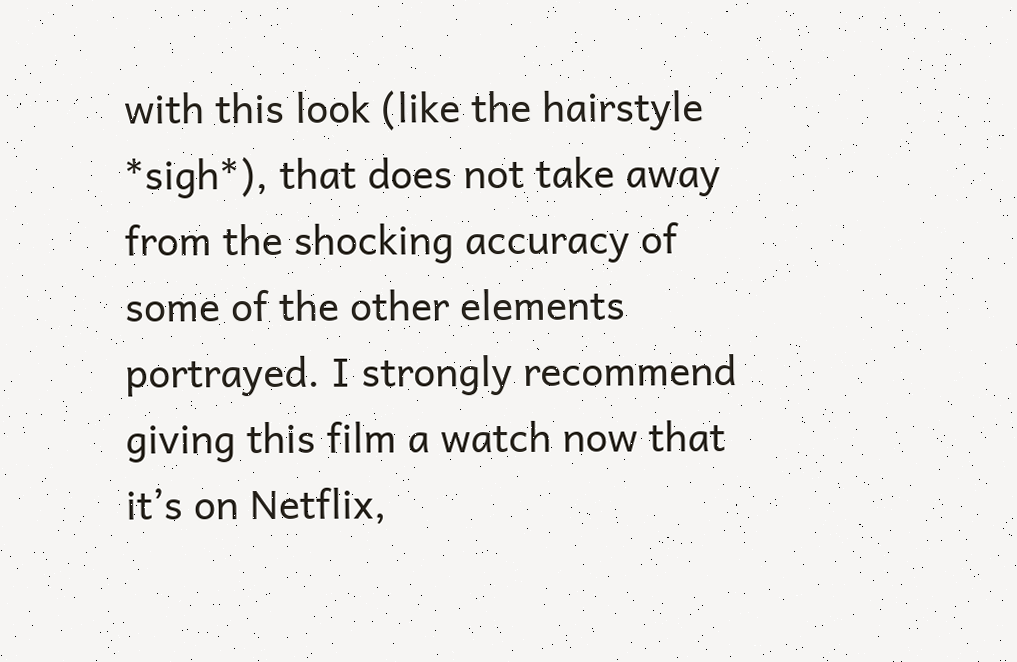with this look (like the hairstyle *sigh*), that does not take away from the shocking accuracy of some of the other elements portrayed. I strongly recommend giving this film a watch now that it’s on Netflix,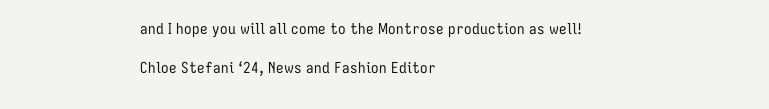and I hope you will all come to the Montrose production as well!

Chloe Stefani ‘24, News and Fashion Editor